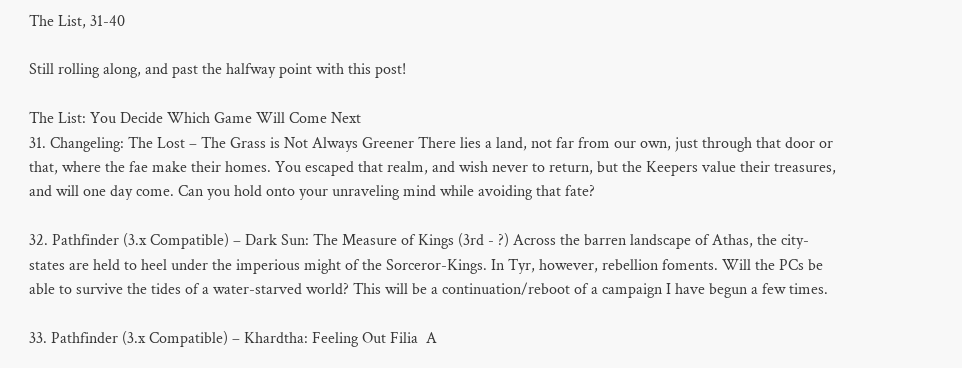The List, 31-40

Still rolling along, and past the halfway point with this post!

The List: You Decide Which Game Will Come Next
31. Changeling: The Lost – The Grass is Not Always Greener There lies a land, not far from our own, just through that door or that, where the fae make their homes. You escaped that realm, and wish never to return, but the Keepers value their treasures, and will one day come. Can you hold onto your unraveling mind while avoiding that fate?

32. Pathfinder (3.x Compatible) – Dark Sun: The Measure of Kings (3rd - ?) Across the barren landscape of Athas, the city-states are held to heel under the imperious might of the Sorceror-Kings. In Tyr, however, rebellion foments. Will the PCs be able to survive the tides of a water-starved world? This will be a continuation/reboot of a campaign I have begun a few times.

33. Pathfinder (3.x Compatible) – Khardtha: Feeling Out Filia  A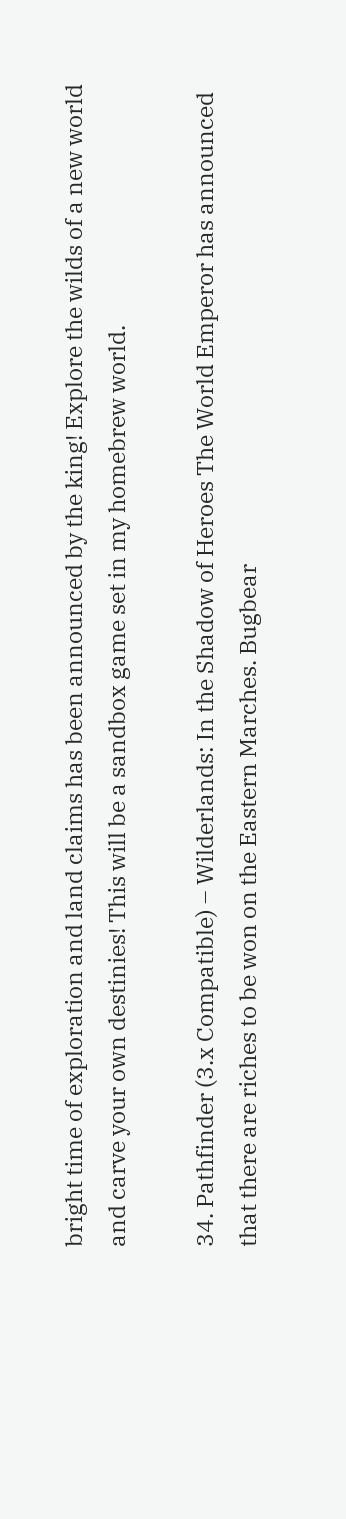bright time of exploration and land claims has been announced by the king! Explore the wilds of a new world and carve your own destinies! This will be a sandbox game set in my homebrew world.

34. Pathfinder (3.x Compatible) – Wilderlands: In the Shadow of Heroes The World Emperor has announced that there are riches to be won on the Eastern Marches. Bugbear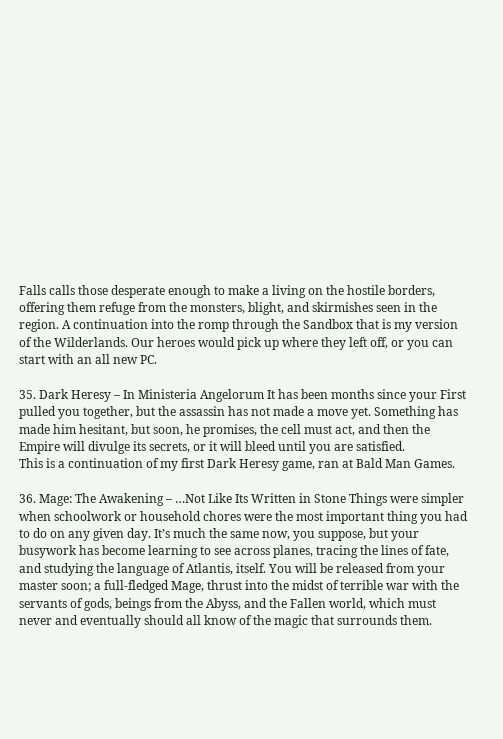Falls calls those desperate enough to make a living on the hostile borders, offering them refuge from the monsters, blight, and skirmishes seen in the region. A continuation into the romp through the Sandbox that is my version of the Wilderlands. Our heroes would pick up where they left off, or you can start with an all new PC.

35. Dark Heresy – In Ministeria Angelorum It has been months since your First pulled you together, but the assassin has not made a move yet. Something has made him hesitant, but soon, he promises, the cell must act, and then the Empire will divulge its secrets, or it will bleed until you are satisfied.
This is a continuation of my first Dark Heresy game, ran at Bald Man Games.

36. Mage: The Awakening – …Not Like Its Written in Stone Things were simpler when schoolwork or household chores were the most important thing you had to do on any given day. It’s much the same now, you suppose, but your busywork has become learning to see across planes, tracing the lines of fate, and studying the language of Atlantis, itself. You will be released from your master soon; a full-fledged Mage, thrust into the midst of terrible war with the servants of gods, beings from the Abyss, and the Fallen world, which must never and eventually should all know of the magic that surrounds them.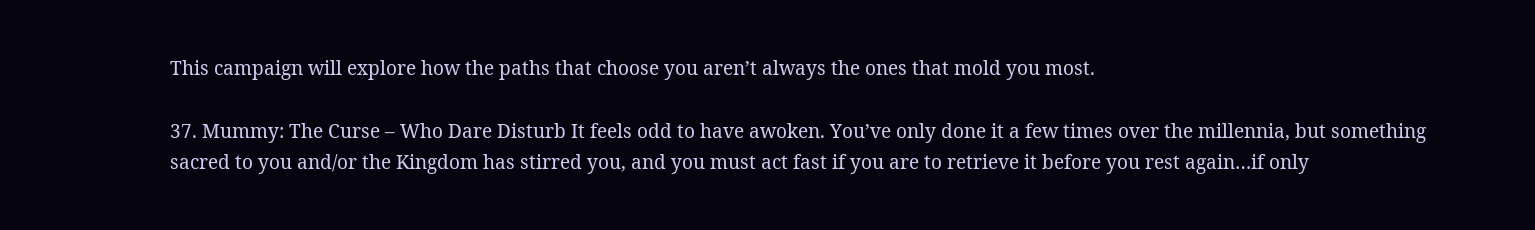This campaign will explore how the paths that choose you aren’t always the ones that mold you most.

37. Mummy: The Curse – Who Dare Disturb It feels odd to have awoken. You’ve only done it a few times over the millennia, but something sacred to you and/or the Kingdom has stirred you, and you must act fast if you are to retrieve it before you rest again…if only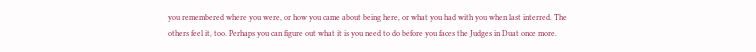you remembered where you were, or how you came about being here, or what you had with you when last interred. The others feel it, too. Perhaps you can figure out what it is you need to do before you faces the Judges in Duat once more.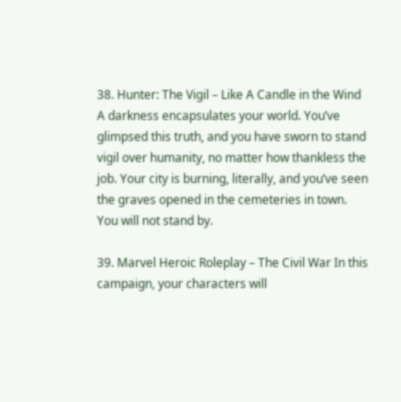38. Hunter: The Vigil – Like A Candle in the Wind A darkness encapsulates your world. You’ve glimpsed this truth, and you have sworn to stand vigil over humanity, no matter how thankless the job. Your city is burning, literally, and you’ve seen the graves opened in the cemeteries in town. You will not stand by.

39. Marvel Heroic Roleplay – The Civil War In this campaign, your characters will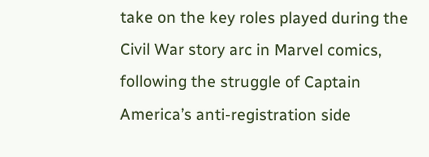take on the key roles played during the Civil War story arc in Marvel comics, following the struggle of Captain America’s anti-registration side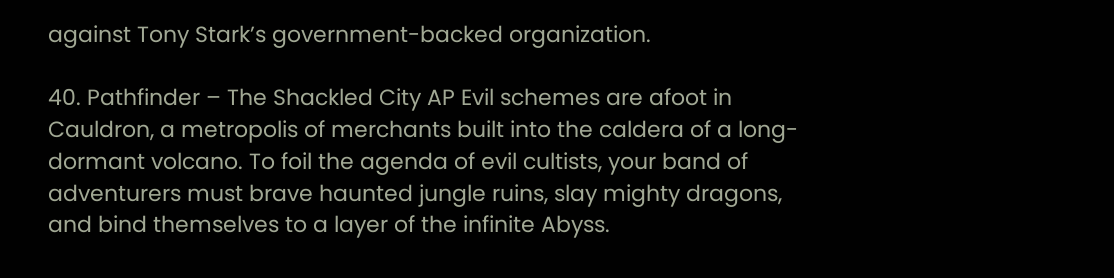against Tony Stark’s government-backed organization.

40. Pathfinder – The Shackled City AP Evil schemes are afoot in Cauldron, a metropolis of merchants built into the caldera of a long-dormant volcano. To foil the agenda of evil cultists, your band of adventurers must brave haunted jungle ruins, slay mighty dragons, and bind themselves to a layer of the infinite Abyss.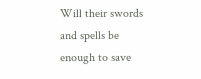Will their swords and spells be enough to save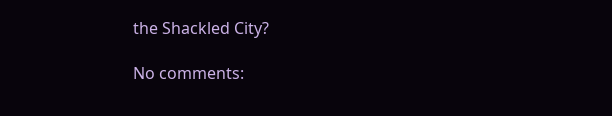the Shackled City?

No comments: